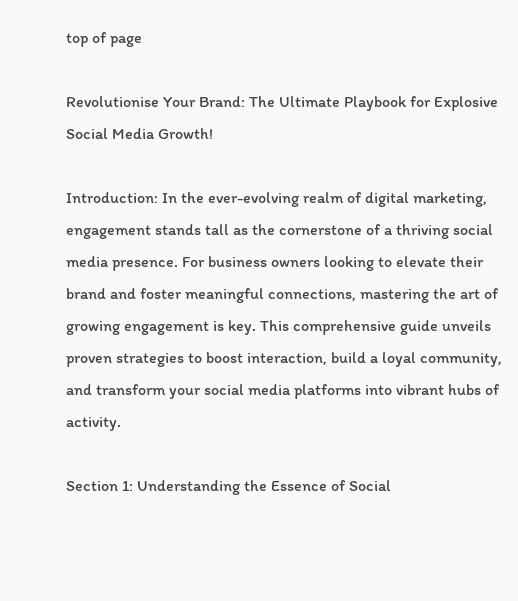top of page

Revolutionise Your Brand: The Ultimate Playbook for Explosive Social Media Growth!

Introduction: In the ever-evolving realm of digital marketing, engagement stands tall as the cornerstone of a thriving social media presence. For business owners looking to elevate their brand and foster meaningful connections, mastering the art of growing engagement is key. This comprehensive guide unveils proven strategies to boost interaction, build a loyal community, and transform your social media platforms into vibrant hubs of activity.

Section 1: Understanding the Essence of Social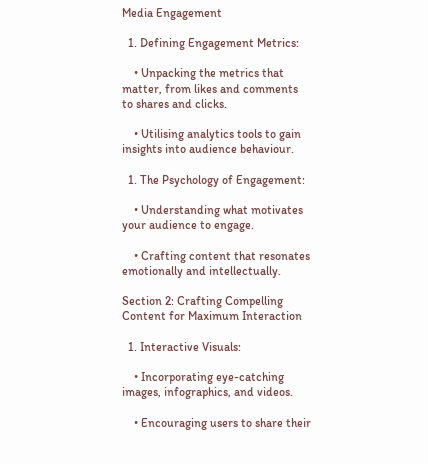Media Engagement

  1. Defining Engagement Metrics:

    • Unpacking the metrics that matter, from likes and comments to shares and clicks.

    • Utilising analytics tools to gain insights into audience behaviour.

  1. The Psychology of Engagement:

    • Understanding what motivates your audience to engage.

    • Crafting content that resonates emotionally and intellectually.

Section 2: Crafting Compelling Content for Maximum Interaction

  1. Interactive Visuals:

    • Incorporating eye-catching images, infographics, and videos.

    • Encouraging users to share their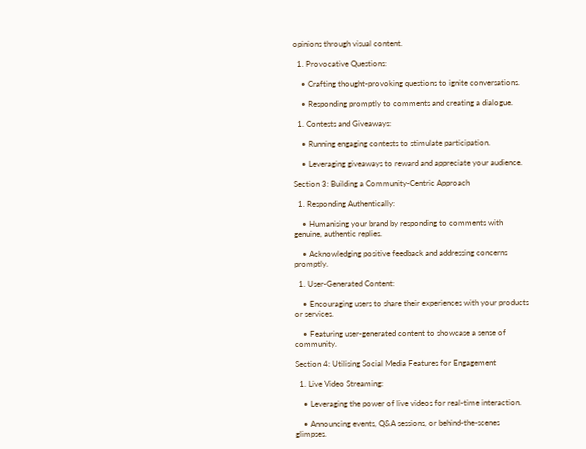opinions through visual content.

  1. Provocative Questions:

    • Crafting thought-provoking questions to ignite conversations.

    • Responding promptly to comments and creating a dialogue.

  1. Contests and Giveaways:

    • Running engaging contests to stimulate participation.

    • Leveraging giveaways to reward and appreciate your audience.

Section 3: Building a Community-Centric Approach

  1. Responding Authentically:

    • Humanising your brand by responding to comments with genuine, authentic replies.

    • Acknowledging positive feedback and addressing concerns promptly.

  1. User-Generated Content:

    • Encouraging users to share their experiences with your products or services.

    • Featuring user-generated content to showcase a sense of community.

Section 4: Utilising Social Media Features for Engagement

  1. Live Video Streaming:

    • Leveraging the power of live videos for real-time interaction.

    • Announcing events, Q&A sessions, or behind-the-scenes glimpses.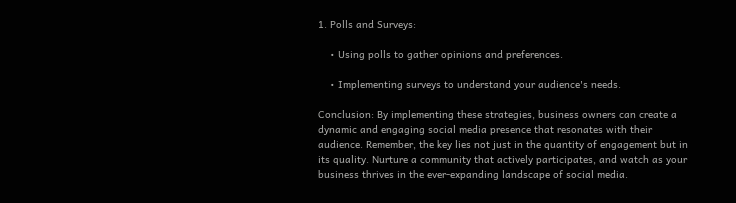1. Polls and Surveys:

    • Using polls to gather opinions and preferences.

    • Implementing surveys to understand your audience's needs.

Conclusion: By implementing these strategies, business owners can create a dynamic and engaging social media presence that resonates with their audience. Remember, the key lies not just in the quantity of engagement but in its quality. Nurture a community that actively participates, and watch as your business thrives in the ever-expanding landscape of social media.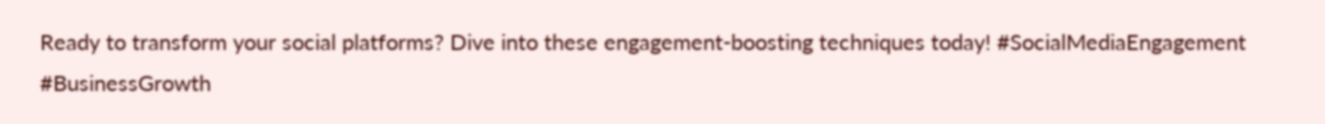Ready to transform your social platforms? Dive into these engagement-boosting techniques today! #SocialMediaEngagement #BusinessGrowth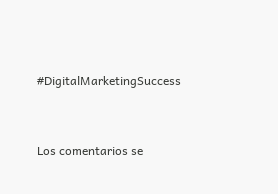#DigitalMarketingSuccess


Los comentarios se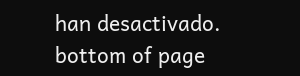han desactivado.
bottom of page